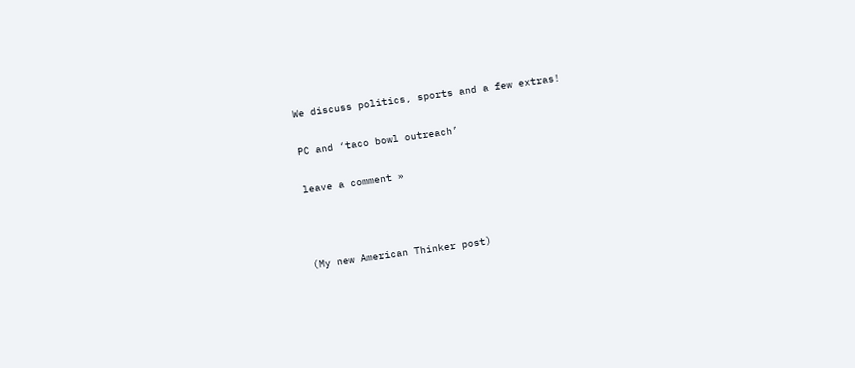We discuss politics, sports and a few extras!

PC and ‘taco bowl outreach’

leave a comment »



(My new American Thinker post)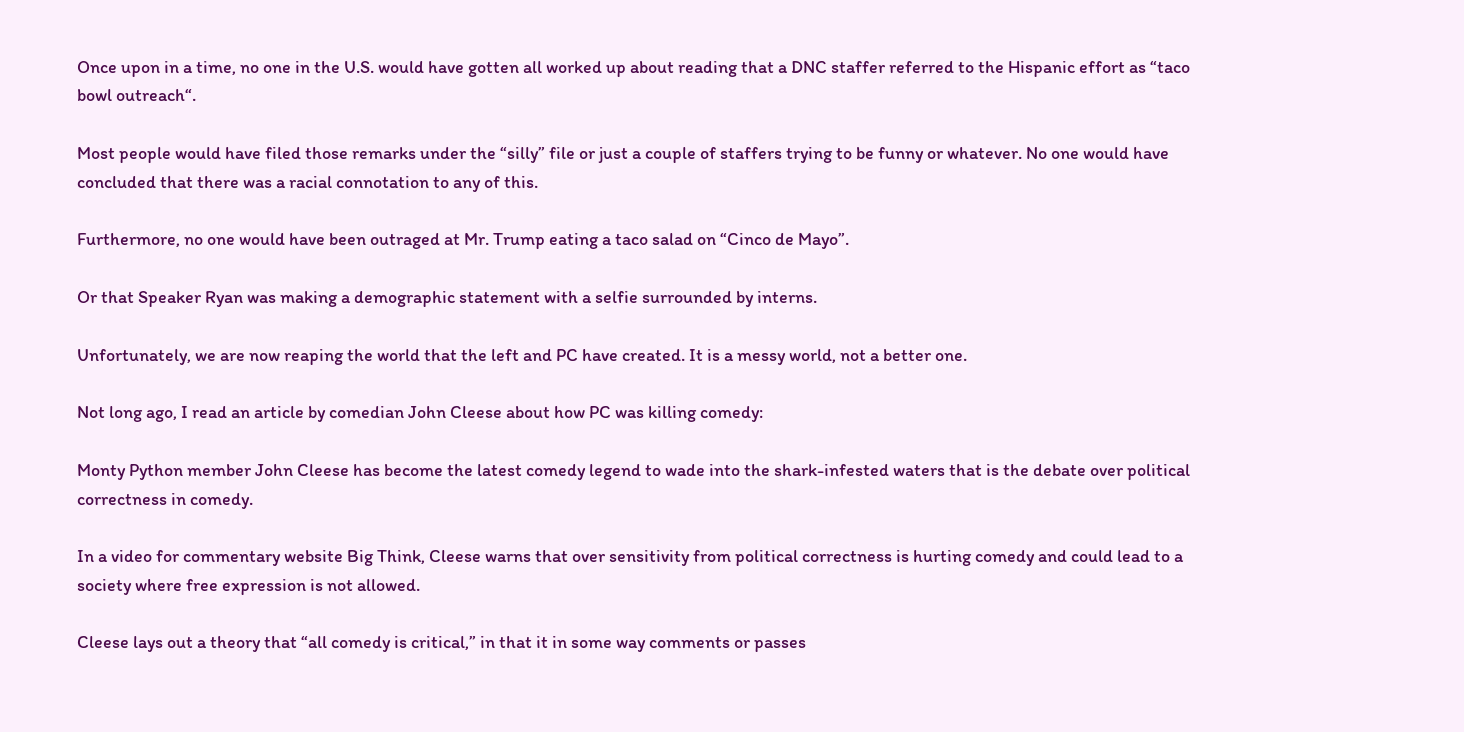Once upon in a time, no one in the U.S. would have gotten all worked up about reading that a DNC staffer referred to the Hispanic effort as “taco bowl outreach“.

Most people would have filed those remarks under the “silly” file or just a couple of staffers trying to be funny or whatever. No one would have concluded that there was a racial connotation to any of this.

Furthermore, no one would have been outraged at Mr. Trump eating a taco salad on “Cinco de Mayo”.

Or that Speaker Ryan was making a demographic statement with a selfie surrounded by interns.

Unfortunately, we are now reaping the world that the left and PC have created. It is a messy world, not a better one.

Not long ago, I read an article by comedian John Cleese about how PC was killing comedy:

Monty Python member John Cleese has become the latest comedy legend to wade into the shark-infested waters that is the debate over political correctness in comedy.

In a video for commentary website Big Think, Cleese warns that over sensitivity from political correctness is hurting comedy and could lead to a society where free expression is not allowed.

Cleese lays out a theory that “all comedy is critical,” in that it in some way comments or passes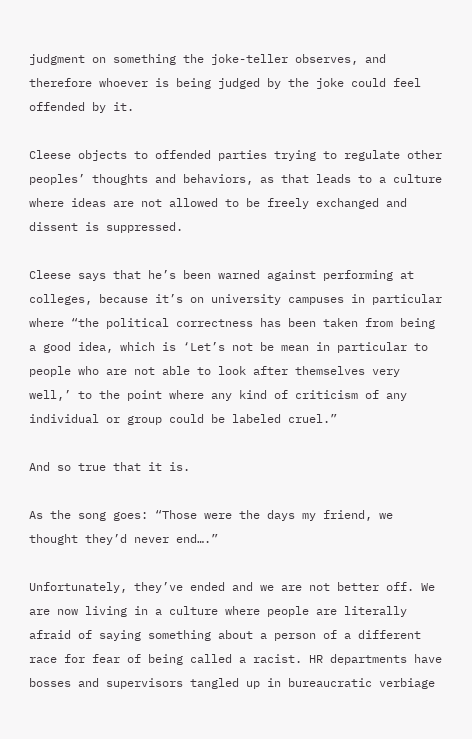judgment on something the joke-teller observes, and therefore whoever is being judged by the joke could feel offended by it.

Cleese objects to offended parties trying to regulate other peoples’ thoughts and behaviors, as that leads to a culture where ideas are not allowed to be freely exchanged and dissent is suppressed.

Cleese says that he’s been warned against performing at colleges, because it’s on university campuses in particular where “the political correctness has been taken from being a good idea, which is ‘Let’s not be mean in particular to people who are not able to look after themselves very well,’ to the point where any kind of criticism of any individual or group could be labeled cruel.”

And so true that it is.

As the song goes: “Those were the days my friend, we thought they’d never end….”

Unfortunately, they’ve ended and we are not better off. We are now living in a culture where people are literally afraid of saying something about a person of a different race for fear of being called a racist. HR departments have bosses and supervisors tangled up in bureaucratic verbiage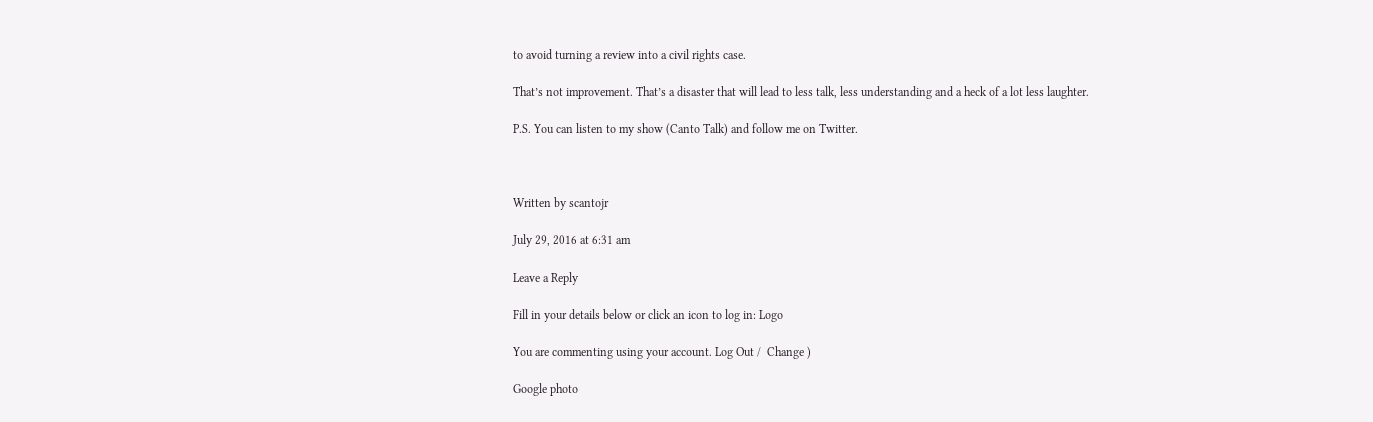to avoid turning a review into a civil rights case.

That’s not improvement. That’s a disaster that will lead to less talk, less understanding and a heck of a lot less laughter.

P.S. You can listen to my show (Canto Talk) and follow me on Twitter.



Written by scantojr

July 29, 2016 at 6:31 am

Leave a Reply

Fill in your details below or click an icon to log in: Logo

You are commenting using your account. Log Out /  Change )

Google photo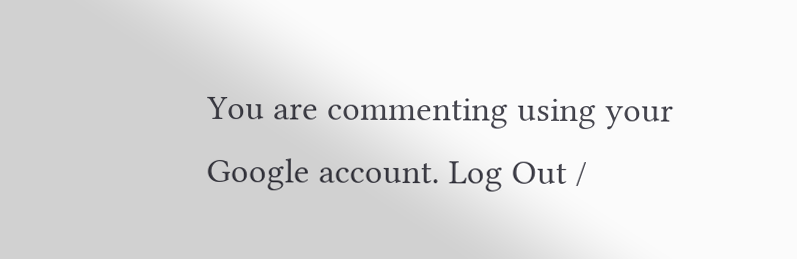You are commenting using your Google account. Log Out /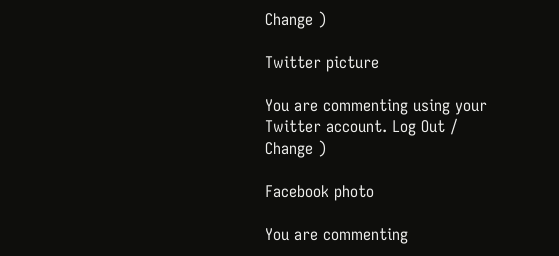Change )

Twitter picture

You are commenting using your Twitter account. Log Out /  Change )

Facebook photo

You are commenting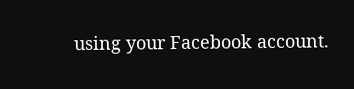using your Facebook account.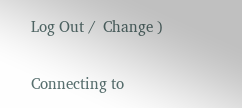Log Out /  Change )

Connecting to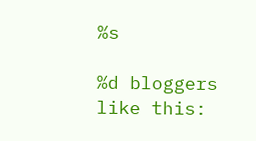%s

%d bloggers like this: